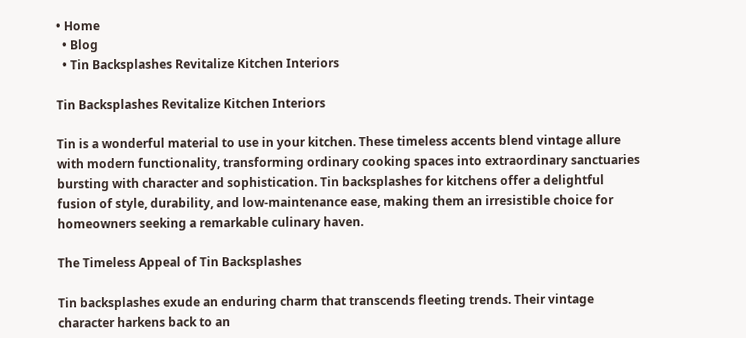• Home
  • Blog
  • Tin Backsplashes Revitalize Kitchen Interiors

Tin Backsplashes Revitalize Kitchen Interiors

Tin is a wonderful material to use in your kitchen. These timeless accents blend vintage allure with modern functionality, transforming ordinary cooking spaces into extraordinary sanctuaries bursting with character and sophistication. Tin backsplashes for kitchens offer a delightful fusion of style, durability, and low-maintenance ease, making them an irresistible choice for homeowners seeking a remarkable culinary haven.

The Timeless Appeal of Tin Backsplashes

Tin backsplashes exude an enduring charm that transcends fleeting trends. Their vintage character harkens back to an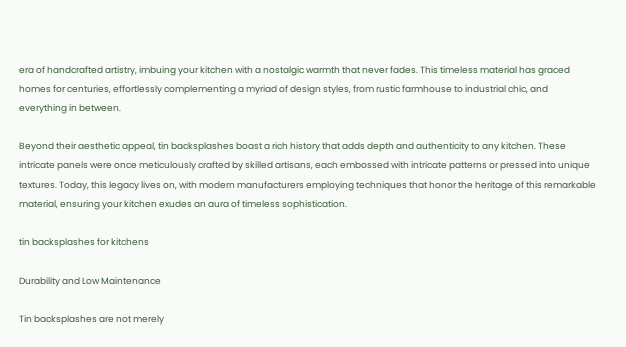era of handcrafted artistry, imbuing your kitchen with a nostalgic warmth that never fades. This timeless material has graced homes for centuries, effortlessly complementing a myriad of design styles, from rustic farmhouse to industrial chic, and everything in between.

Beyond their aesthetic appeal, tin backsplashes boast a rich history that adds depth and authenticity to any kitchen. These intricate panels were once meticulously crafted by skilled artisans, each embossed with intricate patterns or pressed into unique textures. Today, this legacy lives on, with modern manufacturers employing techniques that honor the heritage of this remarkable material, ensuring your kitchen exudes an aura of timeless sophistication.

tin backsplashes for kitchens

Durability and Low Maintenance

Tin backsplashes are not merely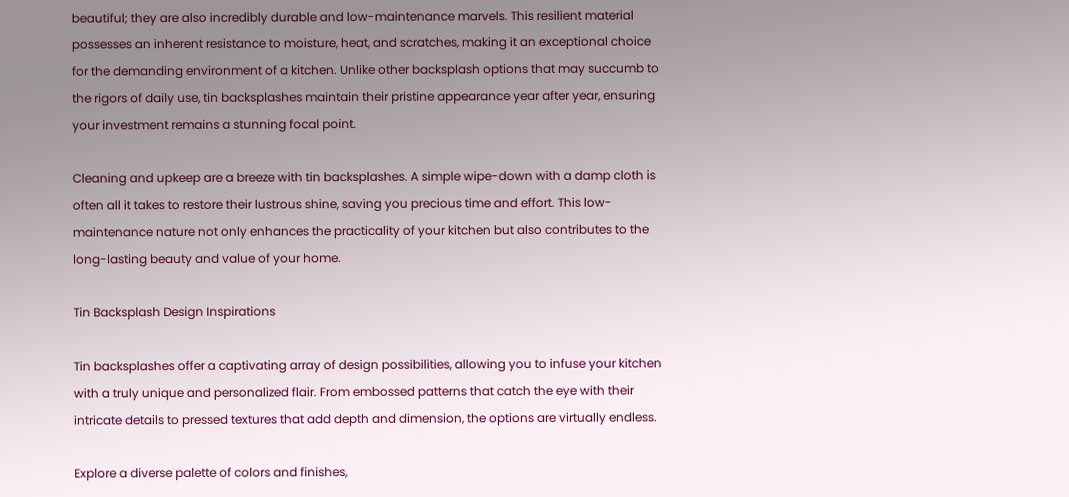beautiful; they are also incredibly durable and low-maintenance marvels. This resilient material possesses an inherent resistance to moisture, heat, and scratches, making it an exceptional choice for the demanding environment of a kitchen. Unlike other backsplash options that may succumb to the rigors of daily use, tin backsplashes maintain their pristine appearance year after year, ensuring your investment remains a stunning focal point.

Cleaning and upkeep are a breeze with tin backsplashes. A simple wipe-down with a damp cloth is often all it takes to restore their lustrous shine, saving you precious time and effort. This low-maintenance nature not only enhances the practicality of your kitchen but also contributes to the long-lasting beauty and value of your home.

Tin Backsplash Design Inspirations

Tin backsplashes offer a captivating array of design possibilities, allowing you to infuse your kitchen with a truly unique and personalized flair. From embossed patterns that catch the eye with their intricate details to pressed textures that add depth and dimension, the options are virtually endless.

Explore a diverse palette of colors and finishes,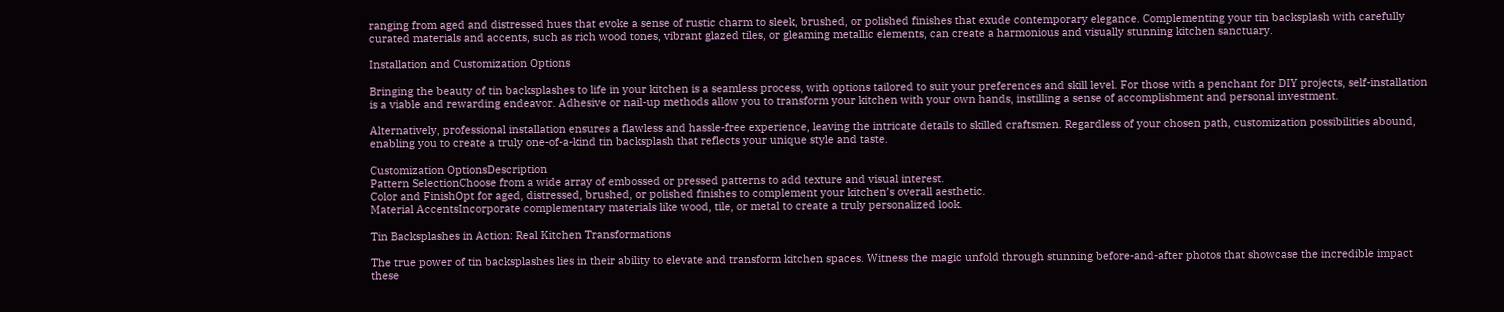ranging from aged and distressed hues that evoke a sense of rustic charm to sleek, brushed, or polished finishes that exude contemporary elegance. Complementing your tin backsplash with carefully curated materials and accents, such as rich wood tones, vibrant glazed tiles, or gleaming metallic elements, can create a harmonious and visually stunning kitchen sanctuary.

Installation and Customization Options

Bringing the beauty of tin backsplashes to life in your kitchen is a seamless process, with options tailored to suit your preferences and skill level. For those with a penchant for DIY projects, self-installation is a viable and rewarding endeavor. Adhesive or nail-up methods allow you to transform your kitchen with your own hands, instilling a sense of accomplishment and personal investment.

Alternatively, professional installation ensures a flawless and hassle-free experience, leaving the intricate details to skilled craftsmen. Regardless of your chosen path, customization possibilities abound, enabling you to create a truly one-of-a-kind tin backsplash that reflects your unique style and taste.

Customization OptionsDescription
Pattern SelectionChoose from a wide array of embossed or pressed patterns to add texture and visual interest.
Color and FinishOpt for aged, distressed, brushed, or polished finishes to complement your kitchen’s overall aesthetic.
Material AccentsIncorporate complementary materials like wood, tile, or metal to create a truly personalized look.

Tin Backsplashes in Action: Real Kitchen Transformations

The true power of tin backsplashes lies in their ability to elevate and transform kitchen spaces. Witness the magic unfold through stunning before-and-after photos that showcase the incredible impact these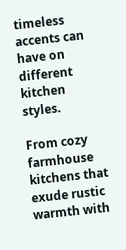timeless accents can have on different kitchen styles.

From cozy farmhouse kitchens that exude rustic warmth with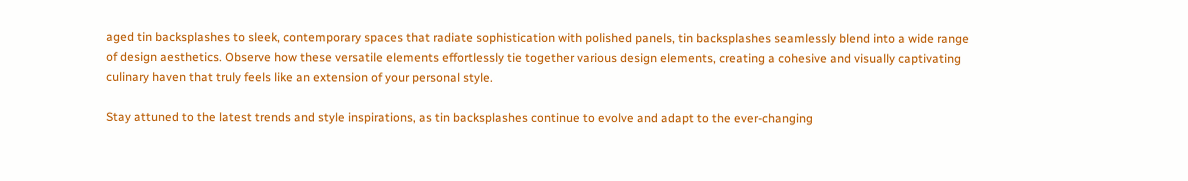aged tin backsplashes to sleek, contemporary spaces that radiate sophistication with polished panels, tin backsplashes seamlessly blend into a wide range of design aesthetics. Observe how these versatile elements effortlessly tie together various design elements, creating a cohesive and visually captivating culinary haven that truly feels like an extension of your personal style.

Stay attuned to the latest trends and style inspirations, as tin backsplashes continue to evolve and adapt to the ever-changing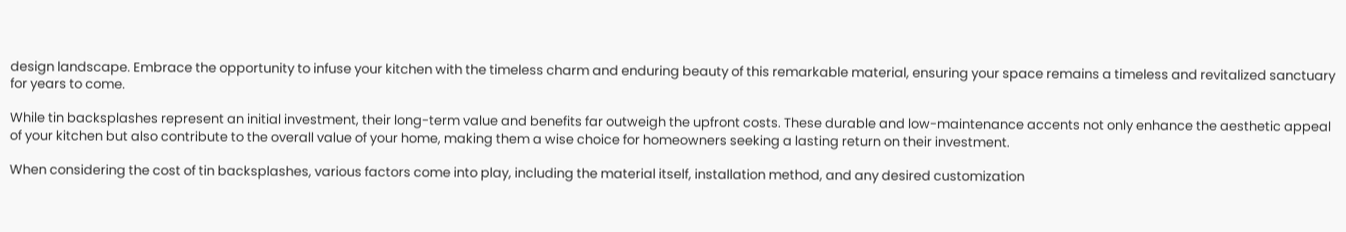design landscape. Embrace the opportunity to infuse your kitchen with the timeless charm and enduring beauty of this remarkable material, ensuring your space remains a timeless and revitalized sanctuary for years to come.

While tin backsplashes represent an initial investment, their long-term value and benefits far outweigh the upfront costs. These durable and low-maintenance accents not only enhance the aesthetic appeal of your kitchen but also contribute to the overall value of your home, making them a wise choice for homeowners seeking a lasting return on their investment.

When considering the cost of tin backsplashes, various factors come into play, including the material itself, installation method, and any desired customization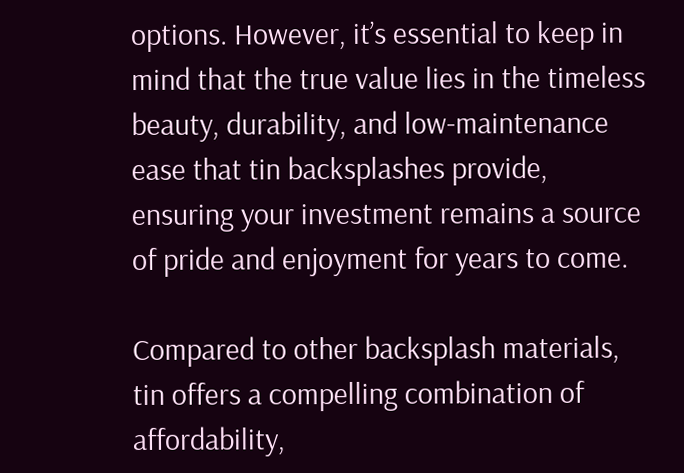options. However, it’s essential to keep in mind that the true value lies in the timeless beauty, durability, and low-maintenance ease that tin backsplashes provide, ensuring your investment remains a source of pride and enjoyment for years to come.

Compared to other backsplash materials, tin offers a compelling combination of affordability,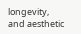longevity, and aesthetic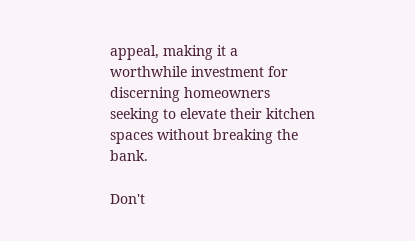appeal, making it a worthwhile investment for discerning homeowners seeking to elevate their kitchen spaces without breaking the bank.

Don't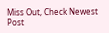Miss Out, Check Newest Post